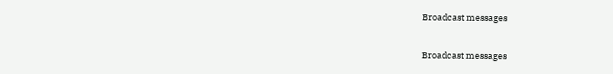Broadcast messages

Broadcast messages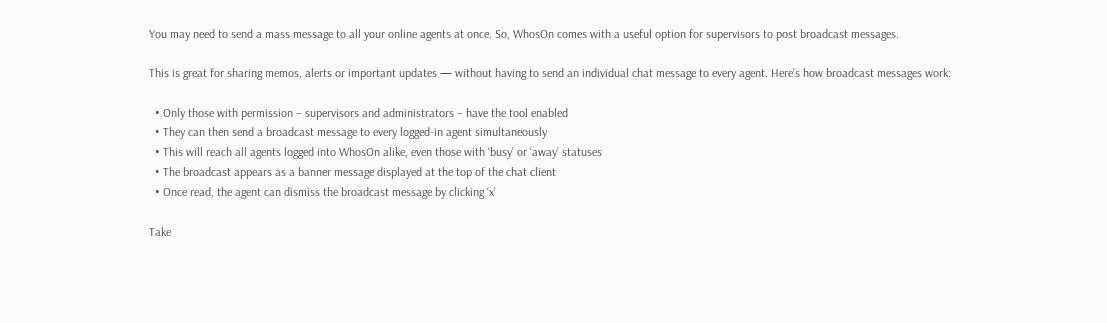You may need to send a mass message to all your online agents at once. So, WhosOn comes with a useful option for supervisors to post broadcast messages.

This is great for sharing memos, alerts or important updates — without having to send an individual chat message to every agent. Here’s how broadcast messages work:

  • Only those with permission – supervisors and administrators – have the tool enabled
  • They can then send a broadcast message to every logged-in agent simultaneously
  • This will reach all agents logged into WhosOn alike, even those with ‘busy’ or ‘away’ statuses
  • The broadcast appears as a banner message displayed at the top of the chat client
  • Once read, the agent can dismiss the broadcast message by clicking ‘x’

Take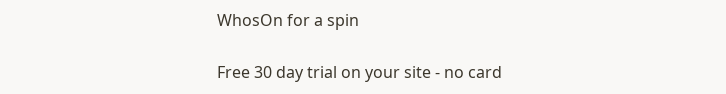WhosOn for a spin

Free 30 day trial on your site - no card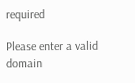required

Please enter a valid domain